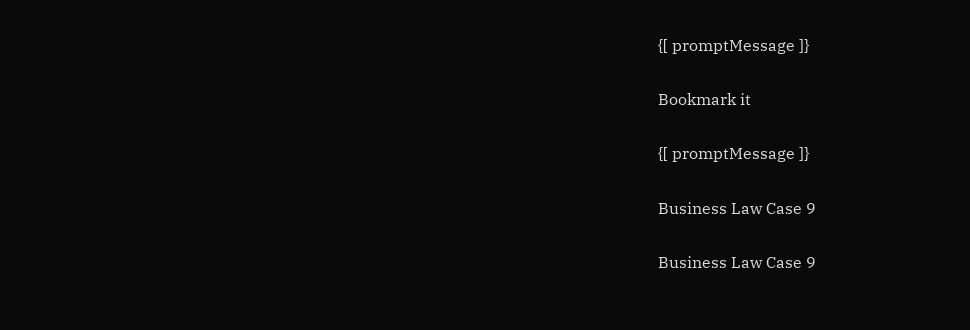{[ promptMessage ]}

Bookmark it

{[ promptMessage ]}

Business Law Case 9

Business Law Case 9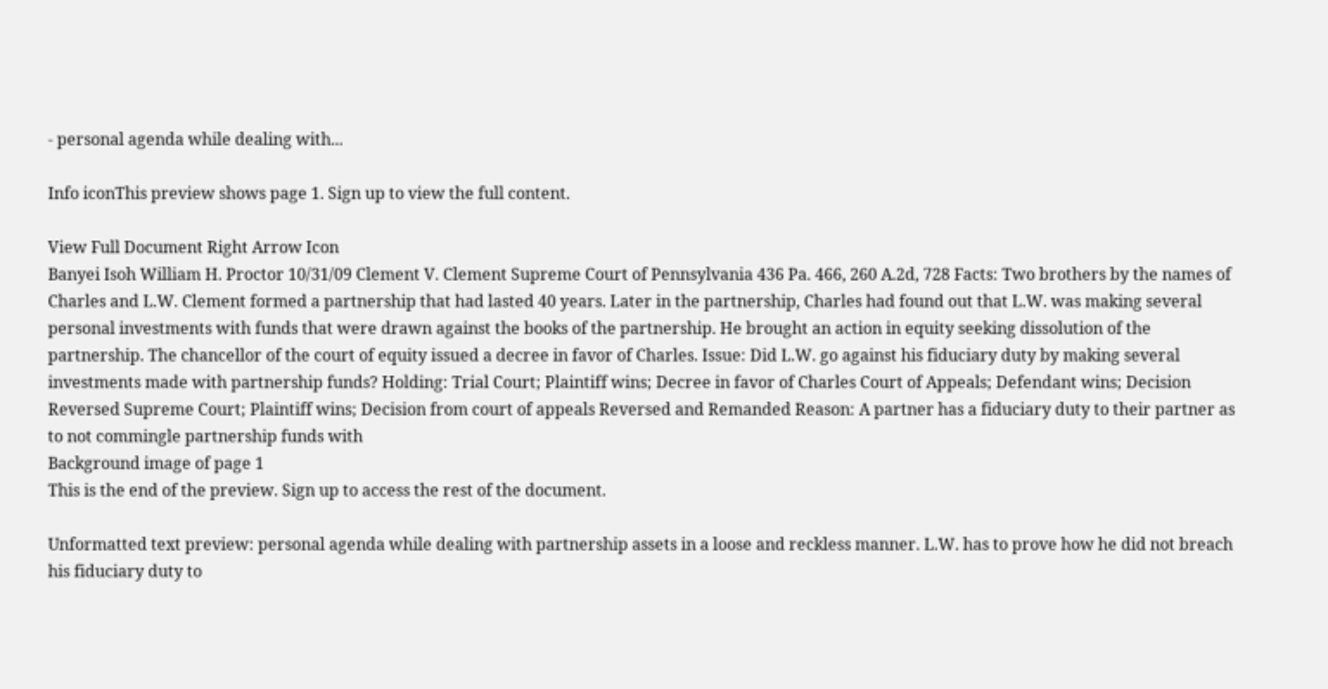- personal agenda while dealing with...

Info iconThis preview shows page 1. Sign up to view the full content.

View Full Document Right Arrow Icon
Banyei Isoh William H. Proctor 10/31/09 Clement V. Clement Supreme Court of Pennsylvania 436 Pa. 466, 260 A.2d, 728 Facts: Two brothers by the names of Charles and L.W. Clement formed a partnership that had lasted 40 years. Later in the partnership, Charles had found out that L.W. was making several personal investments with funds that were drawn against the books of the partnership. He brought an action in equity seeking dissolution of the partnership. The chancellor of the court of equity issued a decree in favor of Charles. Issue: Did L.W. go against his fiduciary duty by making several investments made with partnership funds? Holding: Trial Court; Plaintiff wins; Decree in favor of Charles Court of Appeals; Defendant wins; Decision Reversed Supreme Court; Plaintiff wins; Decision from court of appeals Reversed and Remanded Reason: A partner has a fiduciary duty to their partner as to not commingle partnership funds with
Background image of page 1
This is the end of the preview. Sign up to access the rest of the document.

Unformatted text preview: personal agenda while dealing with partnership assets in a loose and reckless manner. L.W. has to prove how he did not breach his fiduciary duty to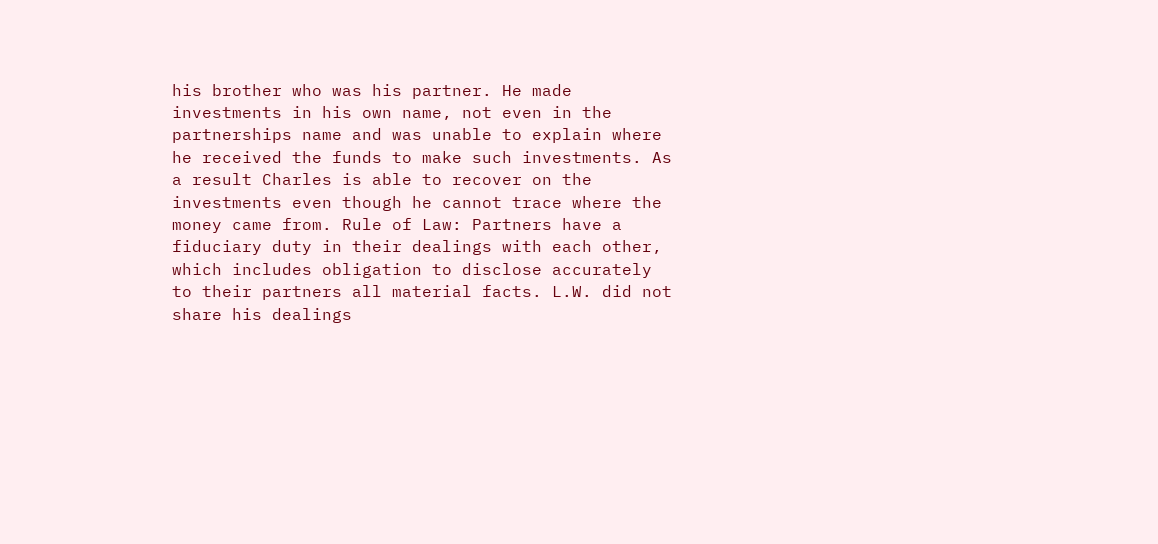his brother who was his partner. He made investments in his own name, not even in the partnerships name and was unable to explain where he received the funds to make such investments. As a result Charles is able to recover on the investments even though he cannot trace where the money came from. Rule of Law: Partners have a fiduciary duty in their dealings with each other, which includes obligation to disclose accurately to their partners all material facts. L.W. did not share his dealings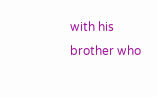with his brother who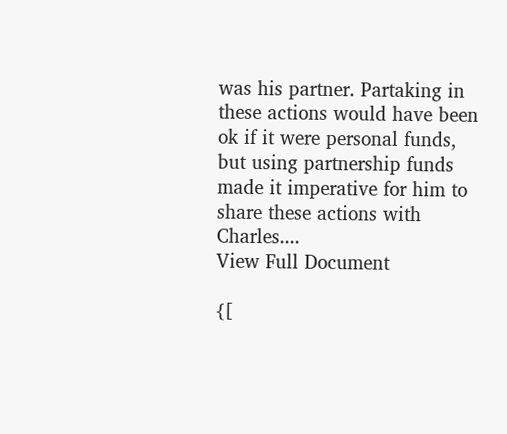was his partner. Partaking in these actions would have been ok if it were personal funds, but using partnership funds made it imperative for him to share these actions with Charles....
View Full Document

{[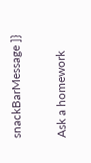snackBarMessage ]}

Ask a homework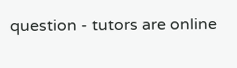question - tutors are online